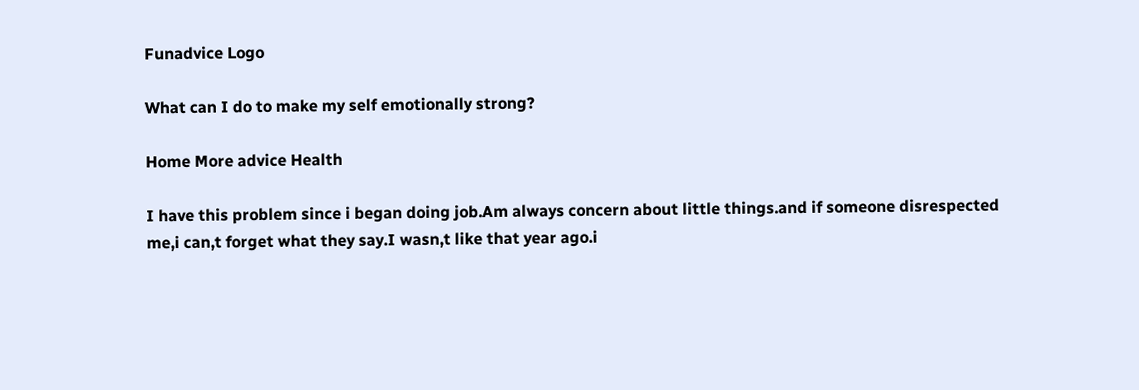Funadvice Logo

What can I do to make my self emotionally strong?

Home More advice Health

I have this problem since i began doing job.Am always concern about little things.and if someone disrespected me,i can,t forget what they say.I wasn,t like that year ago.i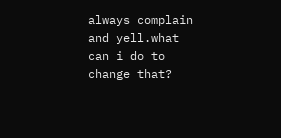always complain and yell.what can i do to change that?